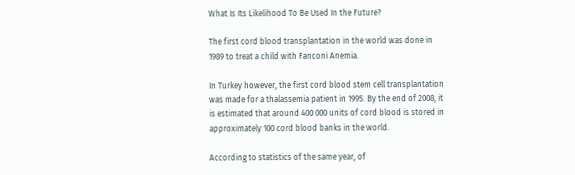What Is Its Likelihood To Be Used In the Future?

The first cord blood transplantation in the world was done in 1989 to treat a child with Fanconi Anemia.

In Turkey however, the first cord blood stem cell transplantation was made for a thalassemia patient in 1995. By the end of 2008, it is estimated that around 400 000 units of cord blood is stored in approximately 100 cord blood banks in the world.

According to statistics of the same year, of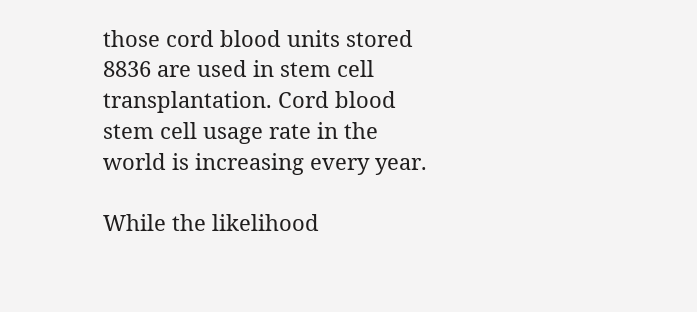those cord blood units stored 8836 are used in stem cell transplantation. Cord blood stem cell usage rate in the world is increasing every year.

While the likelihood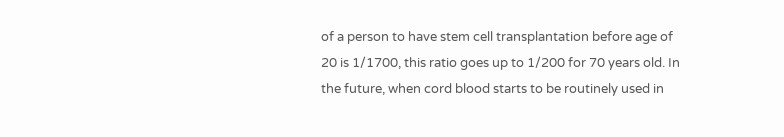of a person to have stem cell transplantation before age of 20 is 1/1700, this ratio goes up to 1/200 for 70 years old. In the future, when cord blood starts to be routinely used in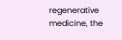regenerative medicine, the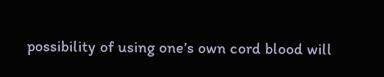possibility of using one’s own cord blood will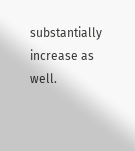substantially increase as well.